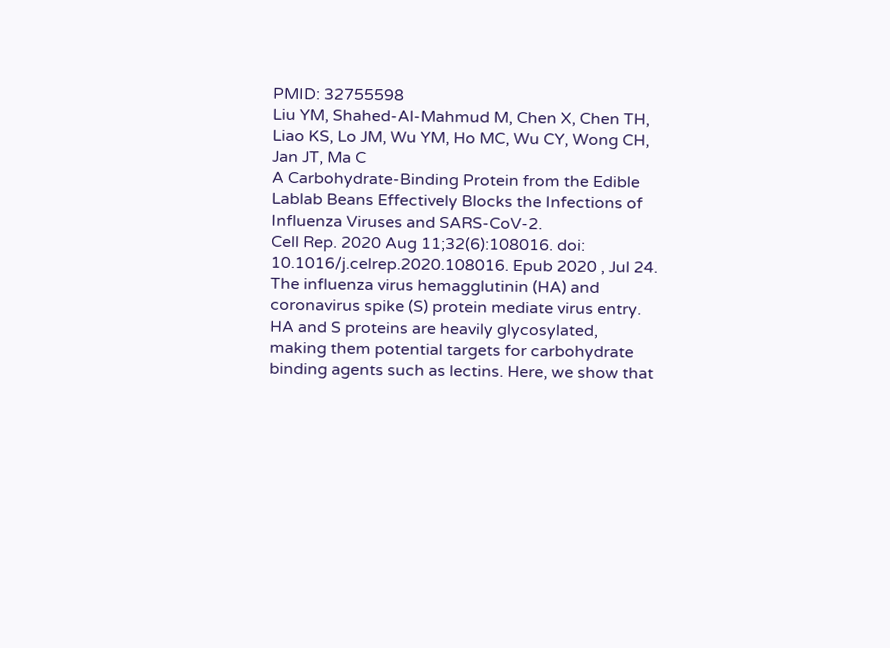PMID: 32755598
Liu YM, Shahed-Al-Mahmud M, Chen X, Chen TH, Liao KS, Lo JM, Wu YM, Ho MC, Wu CY, Wong CH, Jan JT, Ma C
A Carbohydrate-Binding Protein from the Edible Lablab Beans Effectively Blocks the Infections of Influenza Viruses and SARS-CoV-2.
Cell Rep. 2020 Aug 11;32(6):108016. doi: 10.1016/j.celrep.2020.108016. Epub 2020 , Jul 24.
The influenza virus hemagglutinin (HA) and coronavirus spike (S) protein mediate virus entry. HA and S proteins are heavily glycosylated, making them potential targets for carbohydrate binding agents such as lectins. Here, we show that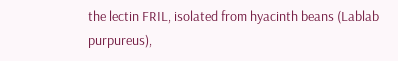the lectin FRIL, isolated from hyacinth beans (Lablab purpureus),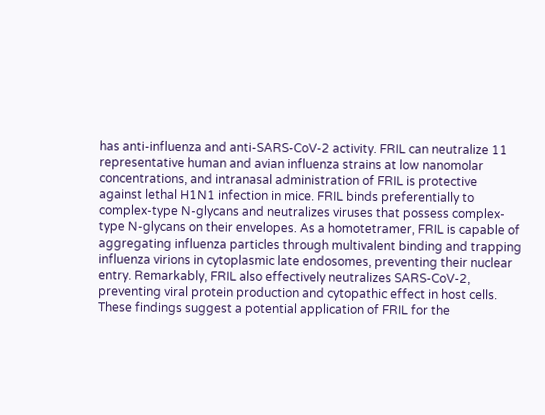has anti-influenza and anti-SARS-CoV-2 activity. FRIL can neutralize 11 representative human and avian influenza strains at low nanomolar concentrations, and intranasal administration of FRIL is protective against lethal H1N1 infection in mice. FRIL binds preferentially to complex-type N-glycans and neutralizes viruses that possess complex-type N-glycans on their envelopes. As a homotetramer, FRIL is capable of aggregating influenza particles through multivalent binding and trapping influenza virions in cytoplasmic late endosomes, preventing their nuclear entry. Remarkably, FRIL also effectively neutralizes SARS-CoV-2, preventing viral protein production and cytopathic effect in host cells. These findings suggest a potential application of FRIL for the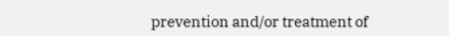prevention and/or treatment of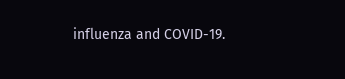influenza and COVID-19.